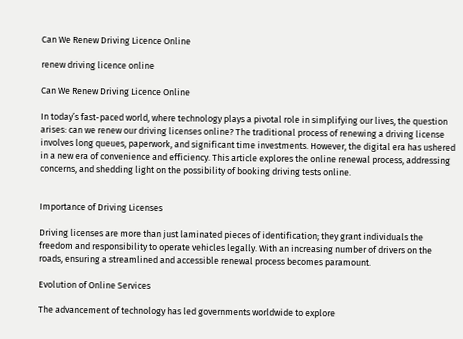Can We Renew Driving Licence Online

renew driving licence online

Can We Renew Driving Licence Online

In today’s fast-paced world, where technology plays a pivotal role in simplifying our lives, the question arises: can we renew our driving licenses online? The traditional process of renewing a driving license involves long queues, paperwork, and significant time investments. However, the digital era has ushered in a new era of convenience and efficiency. This article explores the online renewal process, addressing concerns, and shedding light on the possibility of booking driving tests online.


Importance of Driving Licenses

Driving licenses are more than just laminated pieces of identification; they grant individuals the freedom and responsibility to operate vehicles legally. With an increasing number of drivers on the roads, ensuring a streamlined and accessible renewal process becomes paramount.

Evolution of Online Services

The advancement of technology has led governments worldwide to explore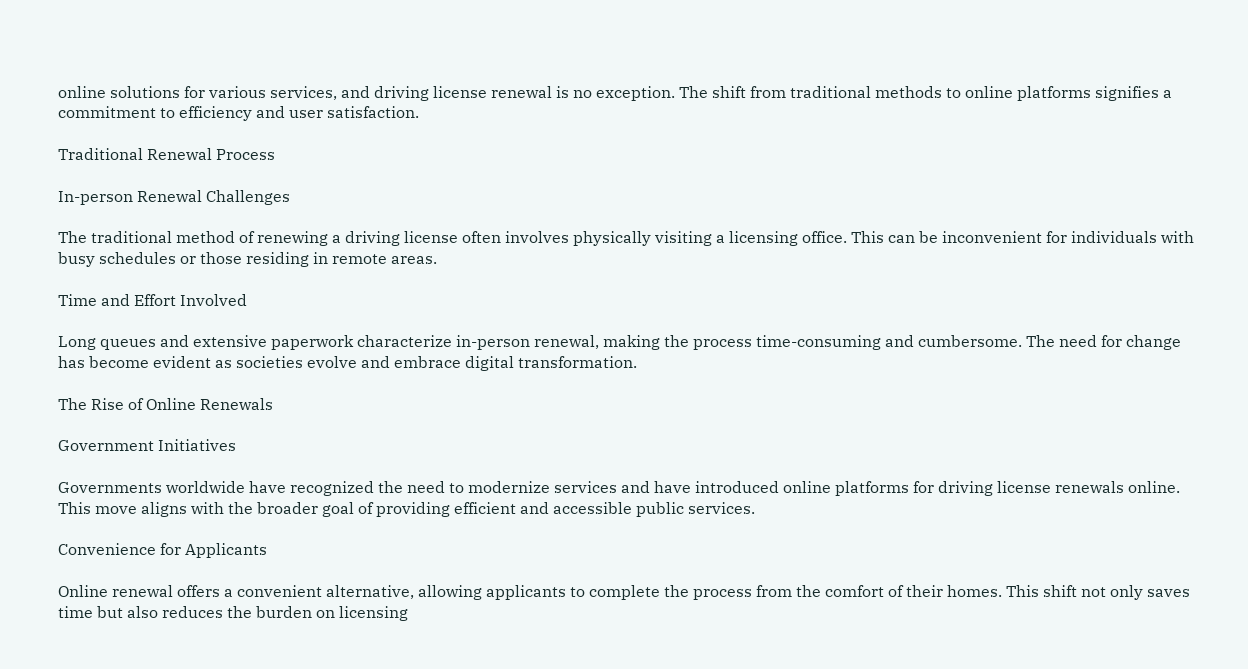online solutions for various services, and driving license renewal is no exception. The shift from traditional methods to online platforms signifies a commitment to efficiency and user satisfaction.

Traditional Renewal Process

In-person Renewal Challenges

The traditional method of renewing a driving license often involves physically visiting a licensing office. This can be inconvenient for individuals with busy schedules or those residing in remote areas.

Time and Effort Involved

Long queues and extensive paperwork characterize in-person renewal, making the process time-consuming and cumbersome. The need for change has become evident as societies evolve and embrace digital transformation.

The Rise of Online Renewals

Government Initiatives

Governments worldwide have recognized the need to modernize services and have introduced online platforms for driving license renewals online. This move aligns with the broader goal of providing efficient and accessible public services.

Convenience for Applicants

Online renewal offers a convenient alternative, allowing applicants to complete the process from the comfort of their homes. This shift not only saves time but also reduces the burden on licensing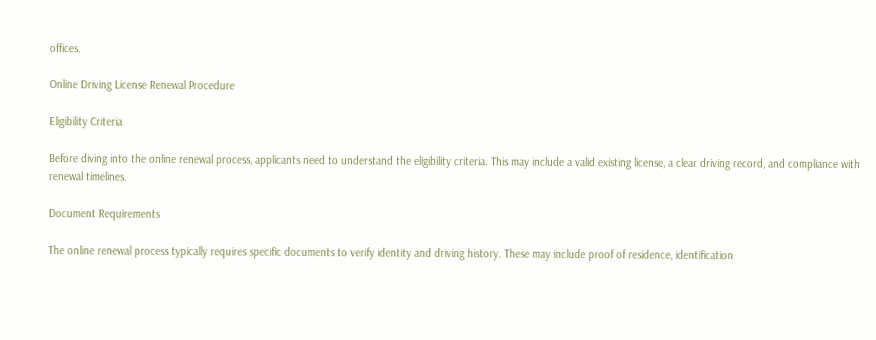offices.

Online Driving License Renewal Procedure

Eligibility Criteria

Before diving into the online renewal process, applicants need to understand the eligibility criteria. This may include a valid existing license, a clear driving record, and compliance with renewal timelines.

Document Requirements

The online renewal process typically requires specific documents to verify identity and driving history. These may include proof of residence, identification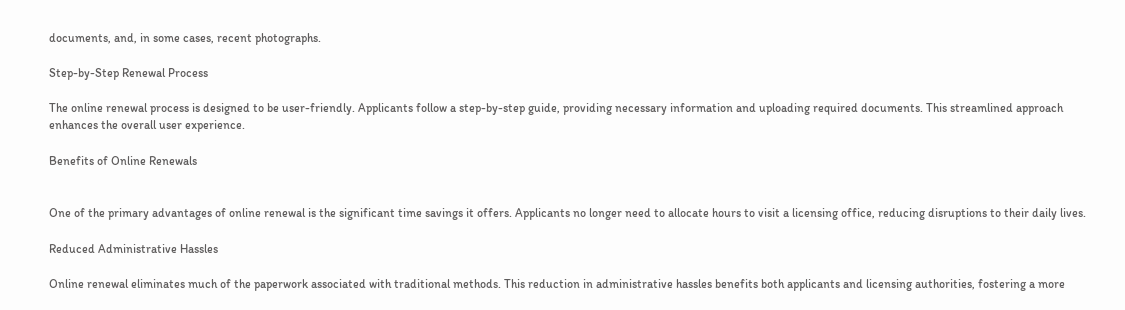documents, and, in some cases, recent photographs.

Step-by-Step Renewal Process

The online renewal process is designed to be user-friendly. Applicants follow a step-by-step guide, providing necessary information and uploading required documents. This streamlined approach enhances the overall user experience.

Benefits of Online Renewals


One of the primary advantages of online renewal is the significant time savings it offers. Applicants no longer need to allocate hours to visit a licensing office, reducing disruptions to their daily lives.

Reduced Administrative Hassles

Online renewal eliminates much of the paperwork associated with traditional methods. This reduction in administrative hassles benefits both applicants and licensing authorities, fostering a more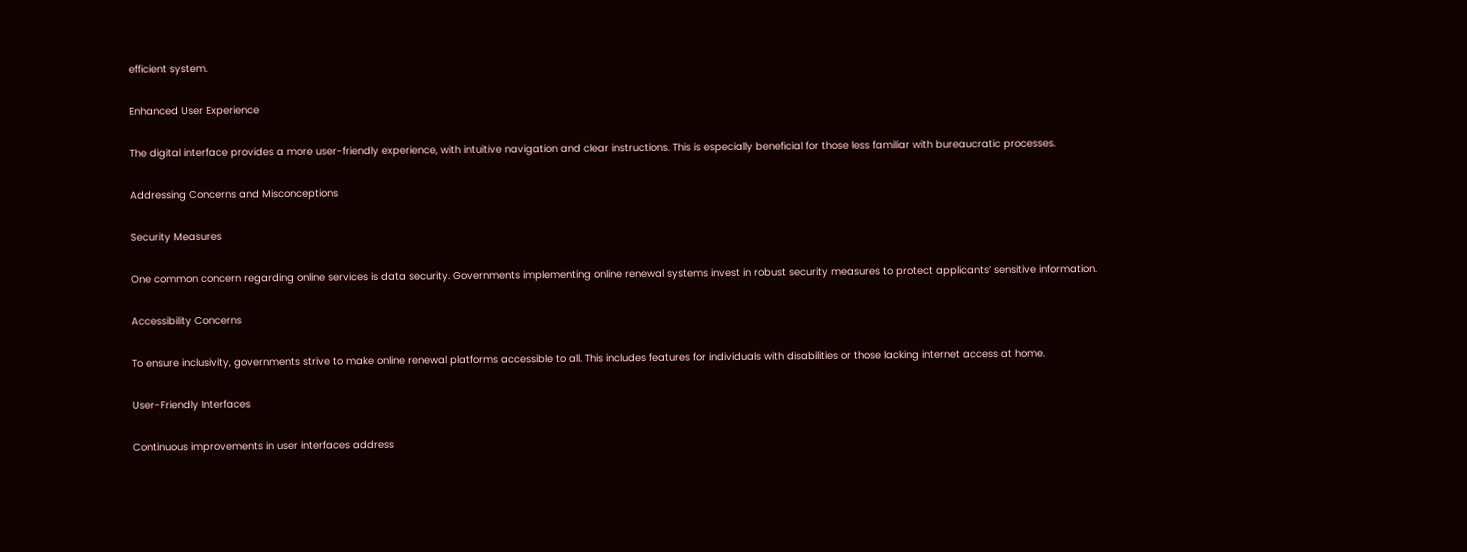efficient system.

Enhanced User Experience

The digital interface provides a more user-friendly experience, with intuitive navigation and clear instructions. This is especially beneficial for those less familiar with bureaucratic processes.

Addressing Concerns and Misconceptions

Security Measures

One common concern regarding online services is data security. Governments implementing online renewal systems invest in robust security measures to protect applicants’ sensitive information.

Accessibility Concerns

To ensure inclusivity, governments strive to make online renewal platforms accessible to all. This includes features for individuals with disabilities or those lacking internet access at home.

User-Friendly Interfaces

Continuous improvements in user interfaces address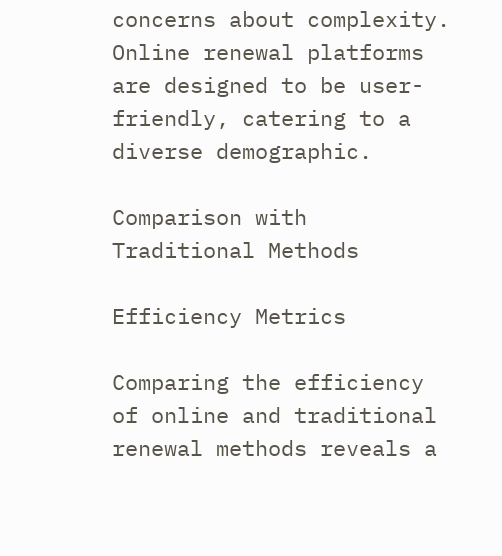concerns about complexity. Online renewal platforms are designed to be user-friendly, catering to a diverse demographic.

Comparison with Traditional Methods

Efficiency Metrics

Comparing the efficiency of online and traditional renewal methods reveals a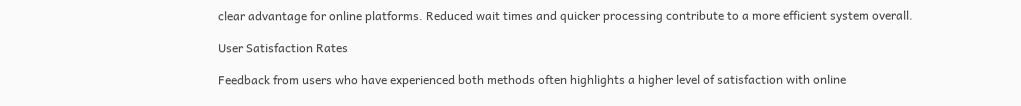clear advantage for online platforms. Reduced wait times and quicker processing contribute to a more efficient system overall.

User Satisfaction Rates

Feedback from users who have experienced both methods often highlights a higher level of satisfaction with online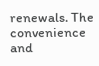renewals. The convenience and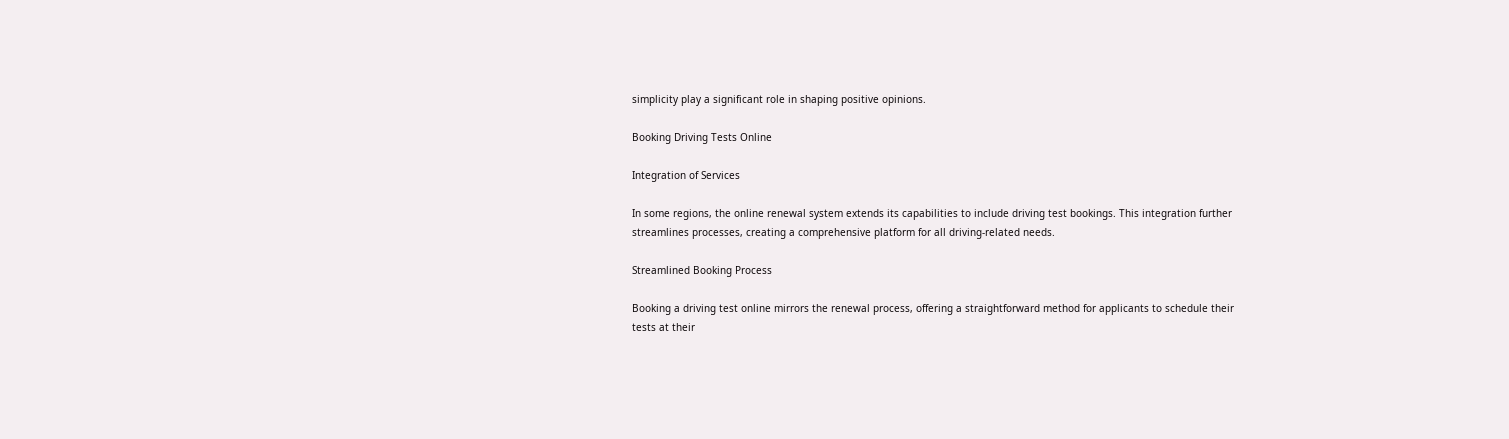simplicity play a significant role in shaping positive opinions.

Booking Driving Tests Online

Integration of Services

In some regions, the online renewal system extends its capabilities to include driving test bookings. This integration further streamlines processes, creating a comprehensive platform for all driving-related needs.

Streamlined Booking Process

Booking a driving test online mirrors the renewal process, offering a straightforward method for applicants to schedule their tests at their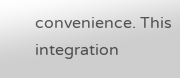convenience. This integration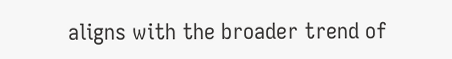aligns with the broader trend of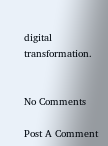digital transformation.


No Comments

Post A Comment